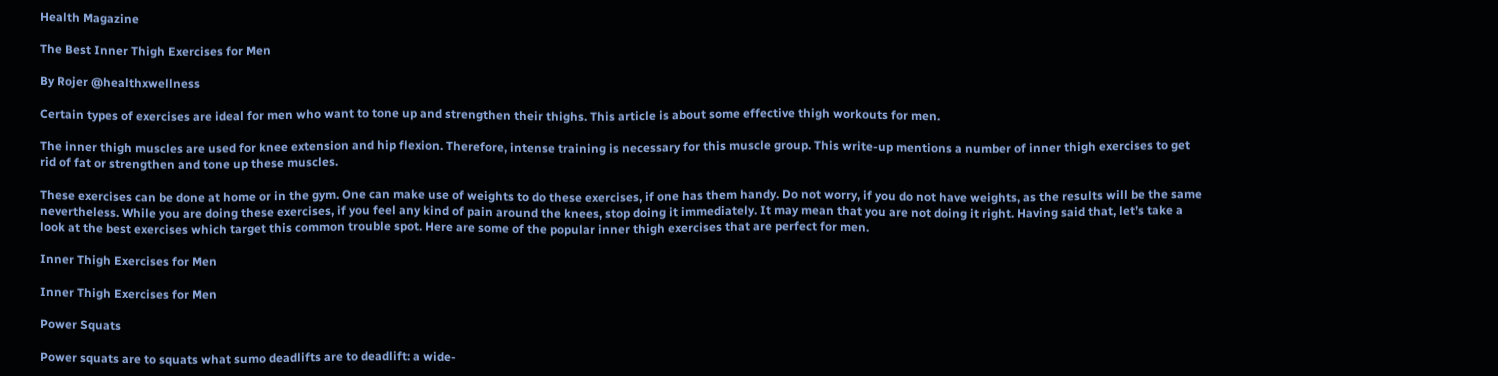Health Magazine

The Best Inner Thigh Exercises for Men

By Rojer @healthxwellness

Certain types of exercises are ideal for men who want to tone up and strengthen their thighs. This article is about some effective thigh workouts for men.

The inner thigh muscles are used for knee extension and hip flexion. Therefore, intense training is necessary for this muscle group. This write-up mentions a number of inner thigh exercises to get rid of fat or strengthen and tone up these muscles.

These exercises can be done at home or in the gym. One can make use of weights to do these exercises, if one has them handy. Do not worry, if you do not have weights, as the results will be the same nevertheless. While you are doing these exercises, if you feel any kind of pain around the knees, stop doing it immediately. It may mean that you are not doing it right. Having said that, let’s take a look at the best exercises which target this common trouble spot. Here are some of the popular inner thigh exercises that are perfect for men.

Inner Thigh Exercises for Men

Inner Thigh Exercises for Men

Power Squats

Power squats are to squats what sumo deadlifts are to deadlift: a wide-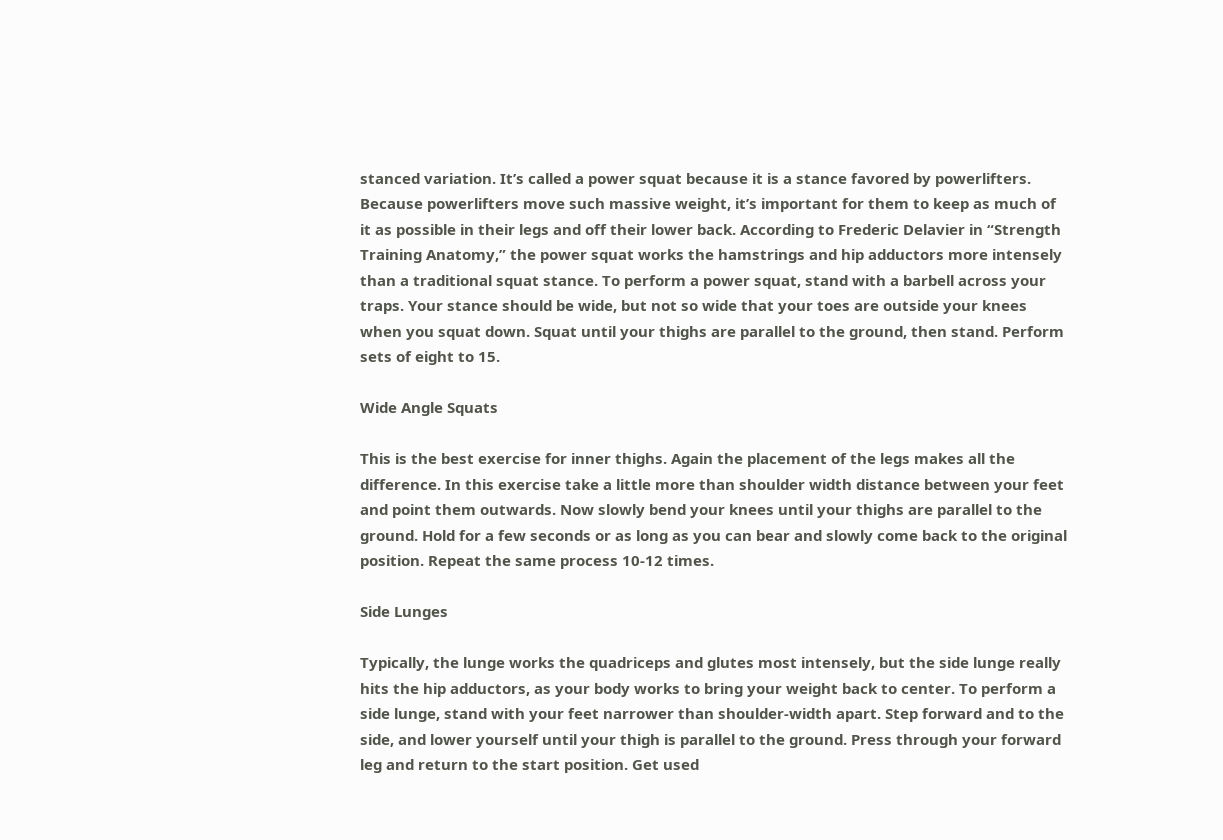stanced variation. It’s called a power squat because it is a stance favored by powerlifters. Because powerlifters move such massive weight, it’s important for them to keep as much of it as possible in their legs and off their lower back. According to Frederic Delavier in “Strength Training Anatomy,” the power squat works the hamstrings and hip adductors more intensely than a traditional squat stance. To perform a power squat, stand with a barbell across your traps. Your stance should be wide, but not so wide that your toes are outside your knees when you squat down. Squat until your thighs are parallel to the ground, then stand. Perform sets of eight to 15.

Wide Angle Squats

This is the best exercise for inner thighs. Again the placement of the legs makes all the difference. In this exercise take a little more than shoulder width distance between your feet and point them outwards. Now slowly bend your knees until your thighs are parallel to the ground. Hold for a few seconds or as long as you can bear and slowly come back to the original position. Repeat the same process 10-12 times.

Side Lunges

Typically, the lunge works the quadriceps and glutes most intensely, but the side lunge really hits the hip adductors, as your body works to bring your weight back to center. To perform a side lunge, stand with your feet narrower than shoulder-width apart. Step forward and to the side, and lower yourself until your thigh is parallel to the ground. Press through your forward leg and return to the start position. Get used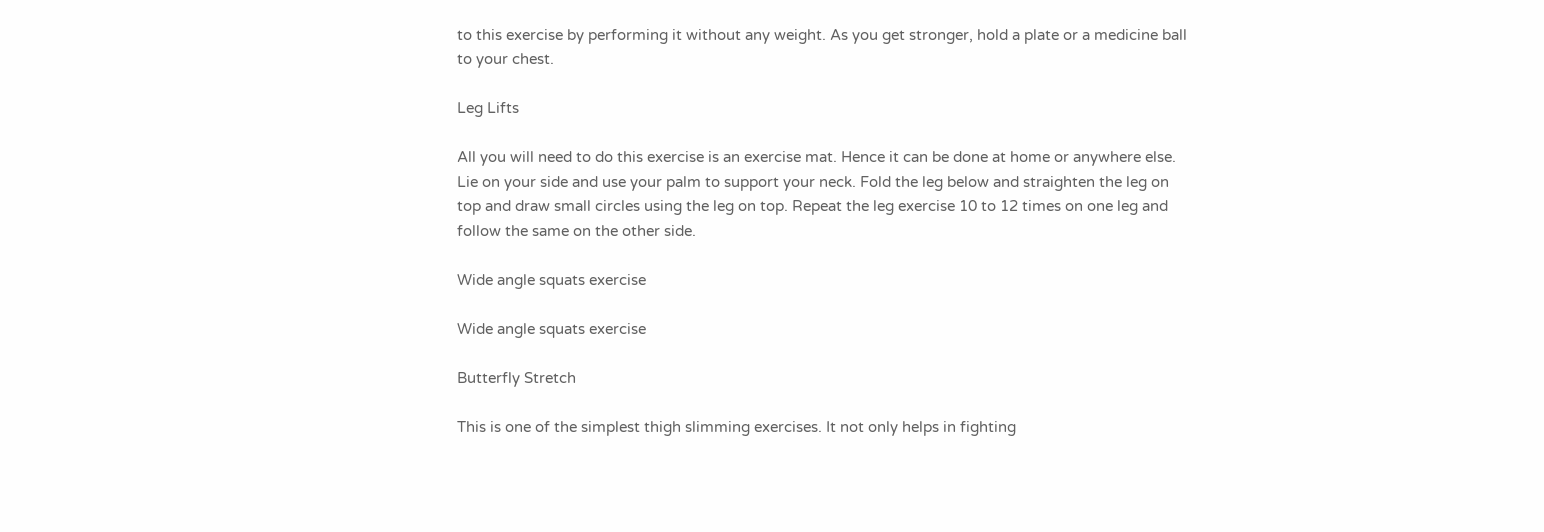to this exercise by performing it without any weight. As you get stronger, hold a plate or a medicine ball to your chest.

Leg Lifts

All you will need to do this exercise is an exercise mat. Hence it can be done at home or anywhere else. Lie on your side and use your palm to support your neck. Fold the leg below and straighten the leg on top and draw small circles using the leg on top. Repeat the leg exercise 10 to 12 times on one leg and follow the same on the other side.

Wide angle squats exercise

Wide angle squats exercise

Butterfly Stretch

This is one of the simplest thigh slimming exercises. It not only helps in fighting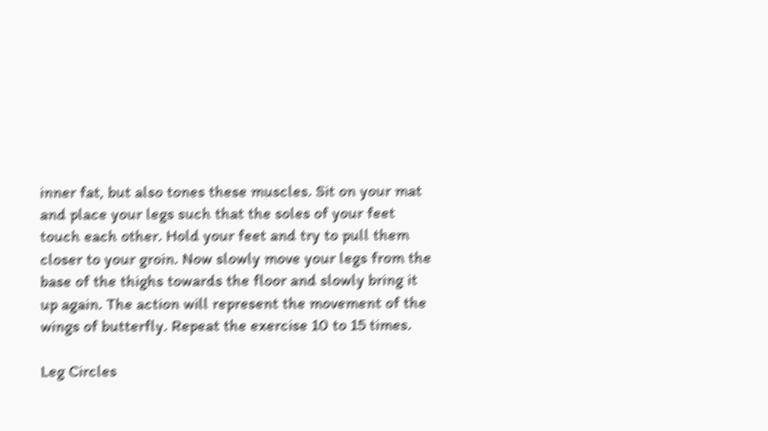inner fat, but also tones these muscles. Sit on your mat and place your legs such that the soles of your feet touch each other. Hold your feet and try to pull them closer to your groin. Now slowly move your legs from the base of the thighs towards the floor and slowly bring it up again. The action will represent the movement of the wings of butterfly. Repeat the exercise 10 to 15 times.

Leg Circles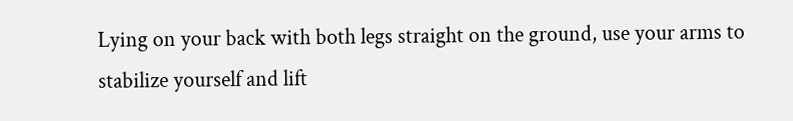Lying on your back with both legs straight on the ground, use your arms to stabilize yourself and lift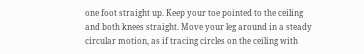one foot straight up. Keep your toe pointed to the ceiling and both knees straight. Move your leg around in a steady circular motion, as if tracing circles on the ceiling with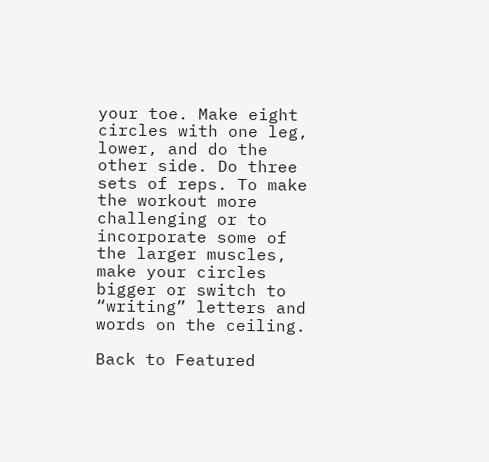your toe. Make eight circles with one leg, lower, and do the other side. Do three sets of reps. To make the workout more challenging or to incorporate some of the larger muscles, make your circles bigger or switch to “writing” letters and words on the ceiling.

Back to Featured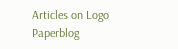Articles on Logo Paperblog